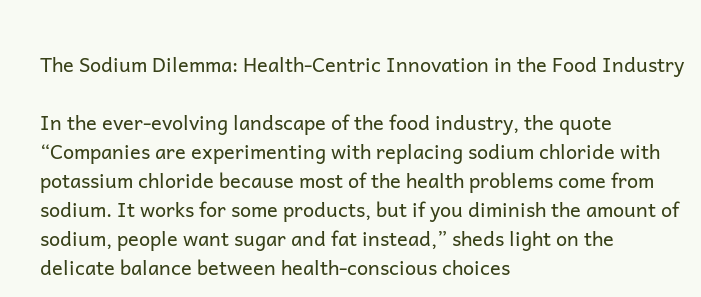The Sodium Dilemma: Health-Centric Innovation in the Food Industry

In the ever-evolving landscape of the food industry, the quote “Companies are experimenting with replacing sodium chloride with potassium chloride because most of the health problems come from sodium. It works for some products, but if you diminish the amount of sodium, people want sugar and fat instead,” sheds light on the delicate balance between health-conscious choices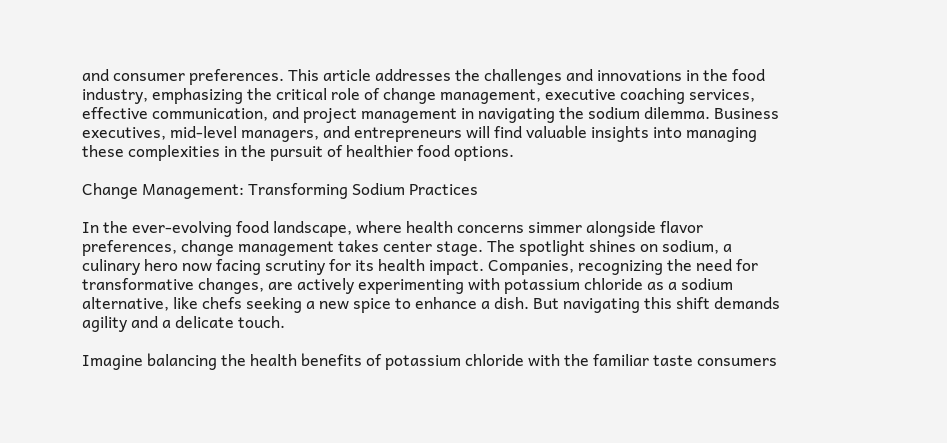and consumer preferences. This article addresses the challenges and innovations in the food industry, emphasizing the critical role of change management, executive coaching services, effective communication, and project management in navigating the sodium dilemma. Business executives, mid-level managers, and entrepreneurs will find valuable insights into managing these complexities in the pursuit of healthier food options.

Change Management: Transforming Sodium Practices

In the ever-evolving food landscape, where health concerns simmer alongside flavor preferences, change management takes center stage. The spotlight shines on sodium, a culinary hero now facing scrutiny for its health impact. Companies, recognizing the need for transformative changes, are actively experimenting with potassium chloride as a sodium alternative, like chefs seeking a new spice to enhance a dish. But navigating this shift demands agility and a delicate touch.

Imagine balancing the health benefits of potassium chloride with the familiar taste consumers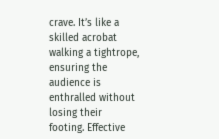crave. It’s like a skilled acrobat walking a tightrope, ensuring the audience is enthralled without losing their footing. Effective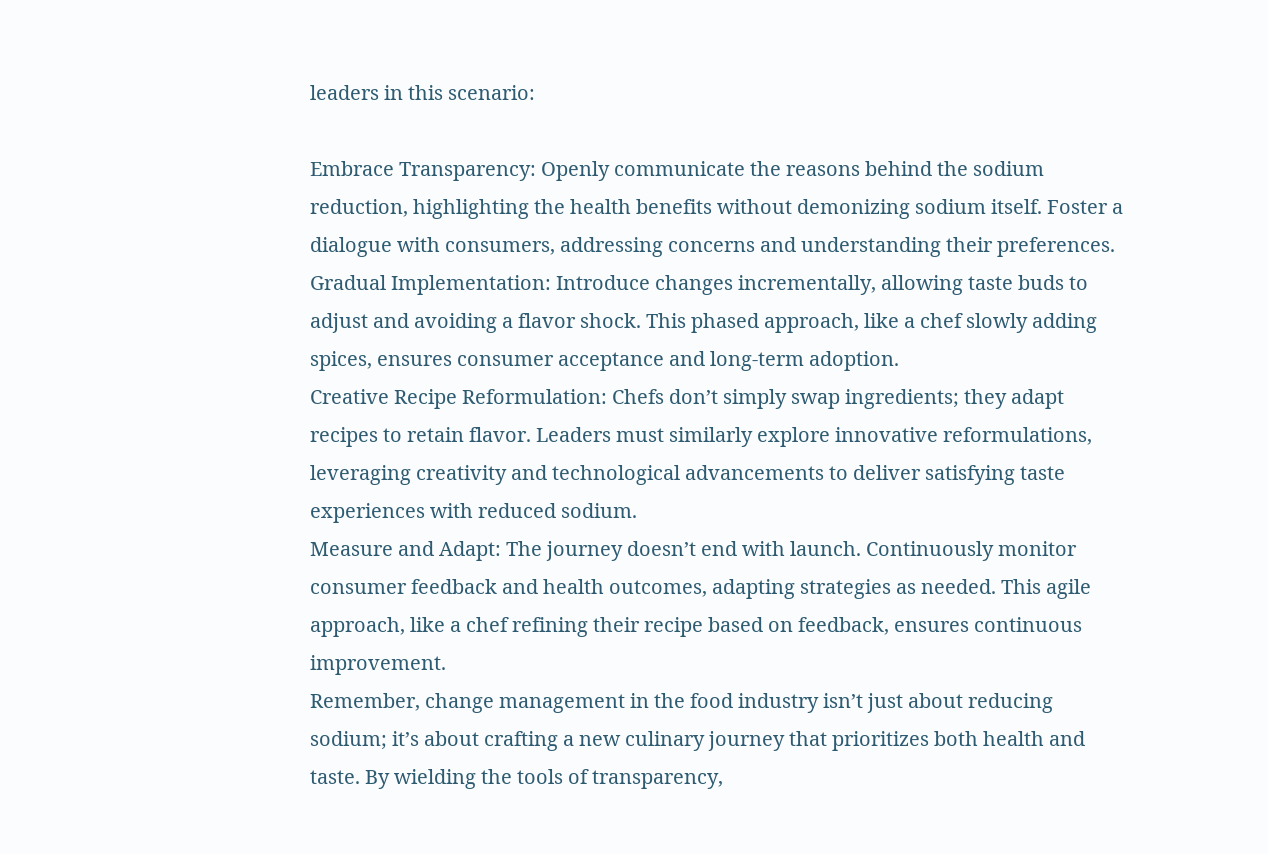leaders in this scenario:

Embrace Transparency: Openly communicate the reasons behind the sodium reduction, highlighting the health benefits without demonizing sodium itself. Foster a dialogue with consumers, addressing concerns and understanding their preferences.
Gradual Implementation: Introduce changes incrementally, allowing taste buds to adjust and avoiding a flavor shock. This phased approach, like a chef slowly adding spices, ensures consumer acceptance and long-term adoption.
Creative Recipe Reformulation: Chefs don’t simply swap ingredients; they adapt recipes to retain flavor. Leaders must similarly explore innovative reformulations, leveraging creativity and technological advancements to deliver satisfying taste experiences with reduced sodium.
Measure and Adapt: The journey doesn’t end with launch. Continuously monitor consumer feedback and health outcomes, adapting strategies as needed. This agile approach, like a chef refining their recipe based on feedback, ensures continuous improvement.
Remember, change management in the food industry isn’t just about reducing sodium; it’s about crafting a new culinary journey that prioritizes both health and taste. By wielding the tools of transparency,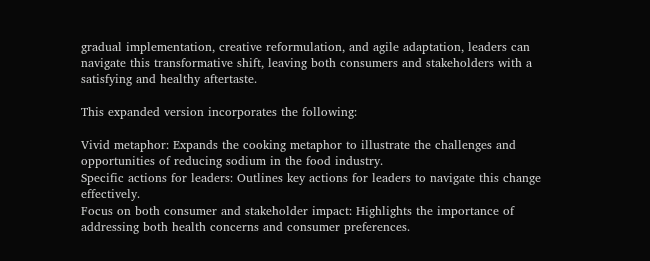gradual implementation, creative reformulation, and agile adaptation, leaders can navigate this transformative shift, leaving both consumers and stakeholders with a satisfying and healthy aftertaste.

This expanded version incorporates the following:

Vivid metaphor: Expands the cooking metaphor to illustrate the challenges and opportunities of reducing sodium in the food industry.
Specific actions for leaders: Outlines key actions for leaders to navigate this change effectively.
Focus on both consumer and stakeholder impact: Highlights the importance of addressing both health concerns and consumer preferences.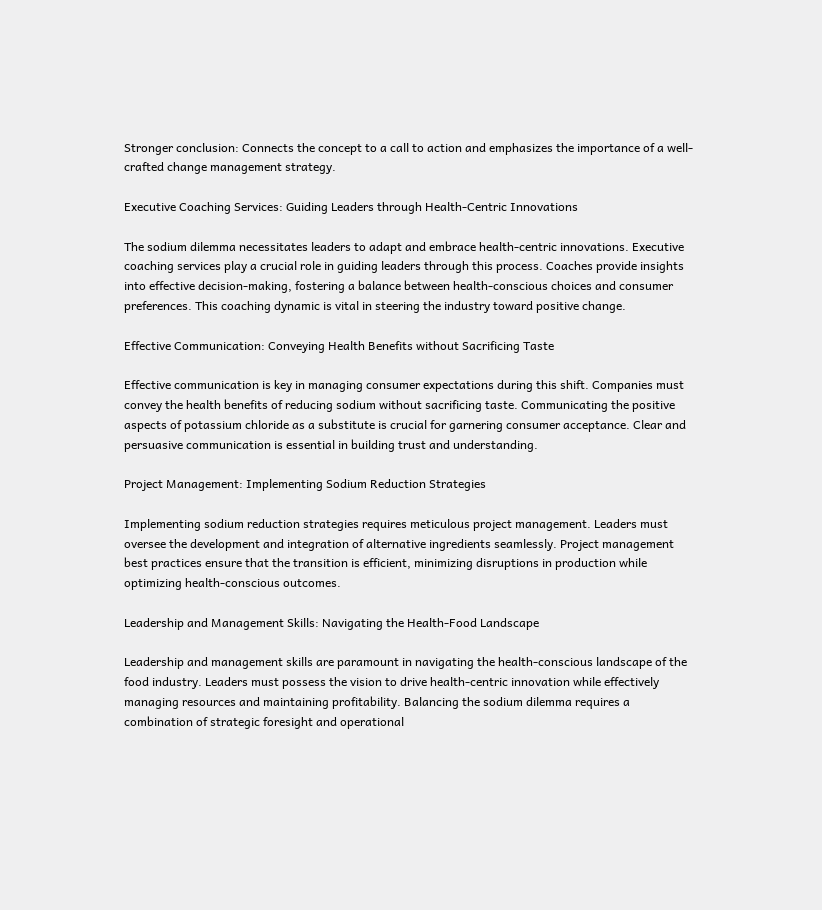Stronger conclusion: Connects the concept to a call to action and emphasizes the importance of a well-crafted change management strategy.

Executive Coaching Services: Guiding Leaders through Health-Centric Innovations

The sodium dilemma necessitates leaders to adapt and embrace health-centric innovations. Executive coaching services play a crucial role in guiding leaders through this process. Coaches provide insights into effective decision-making, fostering a balance between health-conscious choices and consumer preferences. This coaching dynamic is vital in steering the industry toward positive change.

Effective Communication: Conveying Health Benefits without Sacrificing Taste

Effective communication is key in managing consumer expectations during this shift. Companies must convey the health benefits of reducing sodium without sacrificing taste. Communicating the positive aspects of potassium chloride as a substitute is crucial for garnering consumer acceptance. Clear and persuasive communication is essential in building trust and understanding.

Project Management: Implementing Sodium Reduction Strategies

Implementing sodium reduction strategies requires meticulous project management. Leaders must oversee the development and integration of alternative ingredients seamlessly. Project management best practices ensure that the transition is efficient, minimizing disruptions in production while optimizing health-conscious outcomes.

Leadership and Management Skills: Navigating the Health-Food Landscape

Leadership and management skills are paramount in navigating the health-conscious landscape of the food industry. Leaders must possess the vision to drive health-centric innovation while effectively managing resources and maintaining profitability. Balancing the sodium dilemma requires a combination of strategic foresight and operational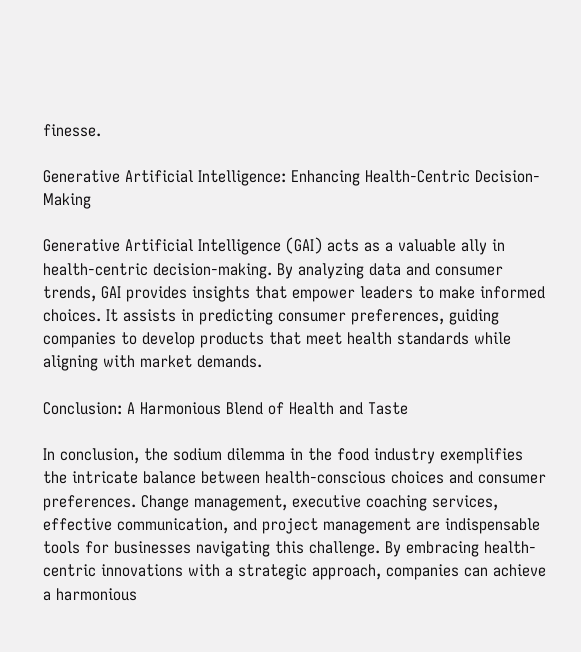finesse.

Generative Artificial Intelligence: Enhancing Health-Centric Decision-Making

Generative Artificial Intelligence (GAI) acts as a valuable ally in health-centric decision-making. By analyzing data and consumer trends, GAI provides insights that empower leaders to make informed choices. It assists in predicting consumer preferences, guiding companies to develop products that meet health standards while aligning with market demands.

Conclusion: A Harmonious Blend of Health and Taste

In conclusion, the sodium dilemma in the food industry exemplifies the intricate balance between health-conscious choices and consumer preferences. Change management, executive coaching services, effective communication, and project management are indispensable tools for businesses navigating this challenge. By embracing health-centric innovations with a strategic approach, companies can achieve a harmonious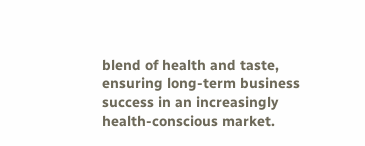blend of health and taste, ensuring long-term business success in an increasingly health-conscious market.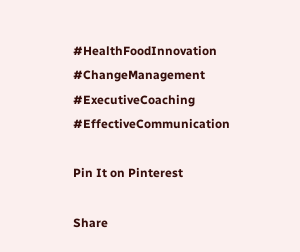#HealthFoodInnovation #ChangeManagement #ExecutiveCoaching #EffectiveCommunication

Pin It on Pinterest

Share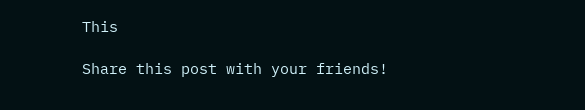This

Share this post with your friends!